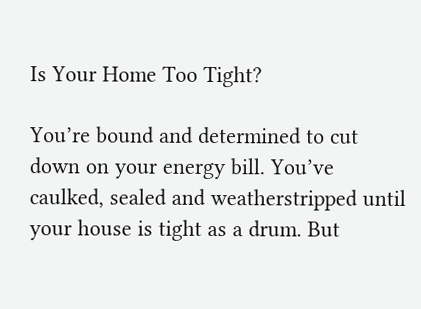Is Your Home Too Tight?

You’re bound and determined to cut down on your energy bill. You’ve caulked, sealed and weatherstripped until your house is tight as a drum. But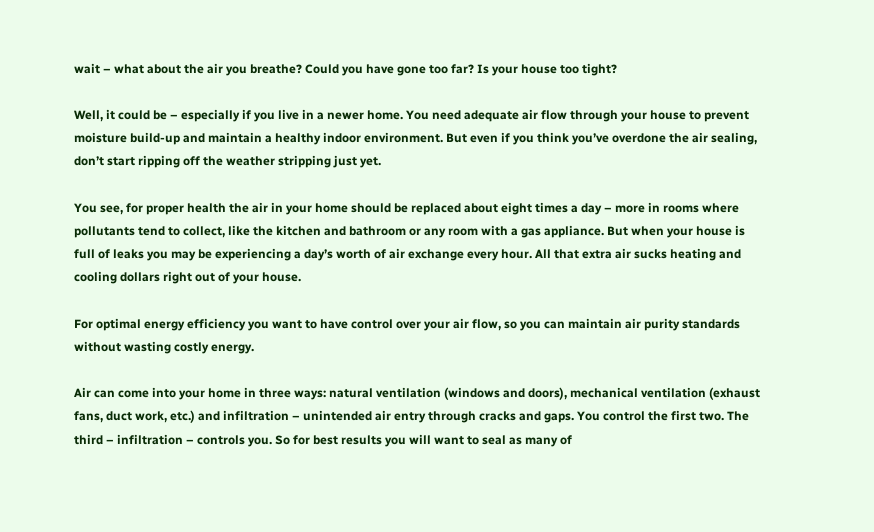wait – what about the air you breathe? Could you have gone too far? Is your house too tight?

Well, it could be – especially if you live in a newer home. You need adequate air flow through your house to prevent moisture build-up and maintain a healthy indoor environment. But even if you think you’ve overdone the air sealing, don’t start ripping off the weather stripping just yet.

You see, for proper health the air in your home should be replaced about eight times a day – more in rooms where pollutants tend to collect, like the kitchen and bathroom or any room with a gas appliance. But when your house is full of leaks you may be experiencing a day’s worth of air exchange every hour. All that extra air sucks heating and cooling dollars right out of your house.

For optimal energy efficiency you want to have control over your air flow, so you can maintain air purity standards without wasting costly energy.

Air can come into your home in three ways: natural ventilation (windows and doors), mechanical ventilation (exhaust fans, duct work, etc.) and infiltration – unintended air entry through cracks and gaps. You control the first two. The third – infiltration – controls you. So for best results you will want to seal as many of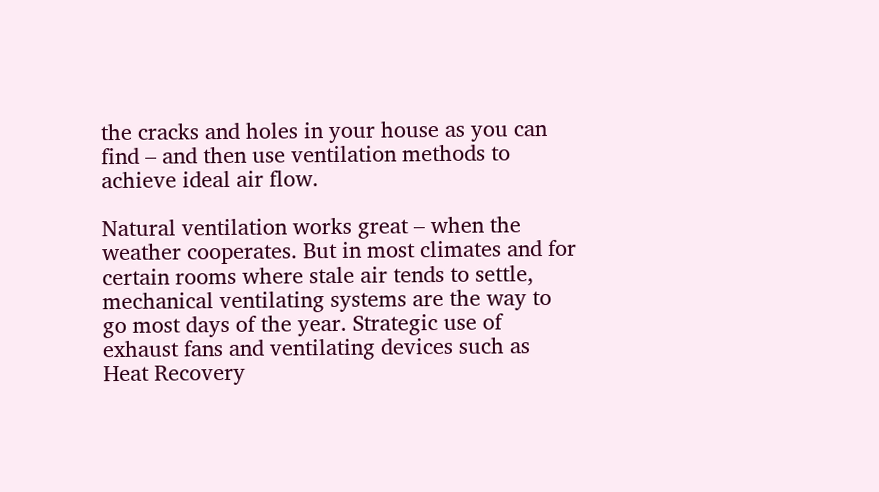the cracks and holes in your house as you can find – and then use ventilation methods to achieve ideal air flow.

Natural ventilation works great – when the weather cooperates. But in most climates and for certain rooms where stale air tends to settle, mechanical ventilating systems are the way to go most days of the year. Strategic use of exhaust fans and ventilating devices such as Heat Recovery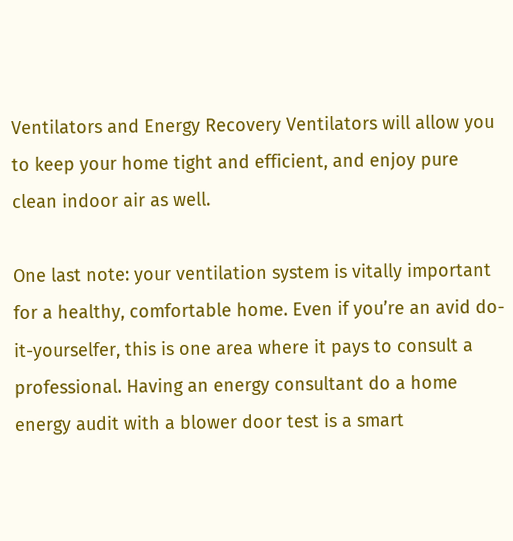Ventilators and Energy Recovery Ventilators will allow you to keep your home tight and efficient, and enjoy pure clean indoor air as well.

One last note: your ventilation system is vitally important for a healthy, comfortable home. Even if you’re an avid do-it-yourselfer, this is one area where it pays to consult a professional. Having an energy consultant do a home energy audit with a blower door test is a smart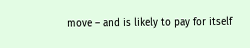move – and is likely to pay for itself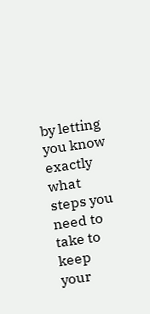by letting you know exactly what steps you need to take to keep your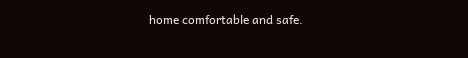home comfortable and safe.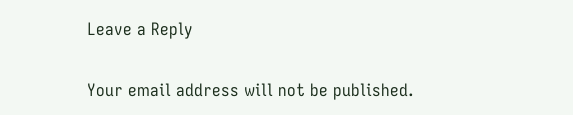Leave a Reply

Your email address will not be published.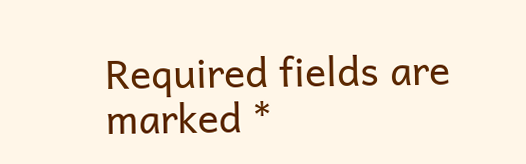Required fields are marked *